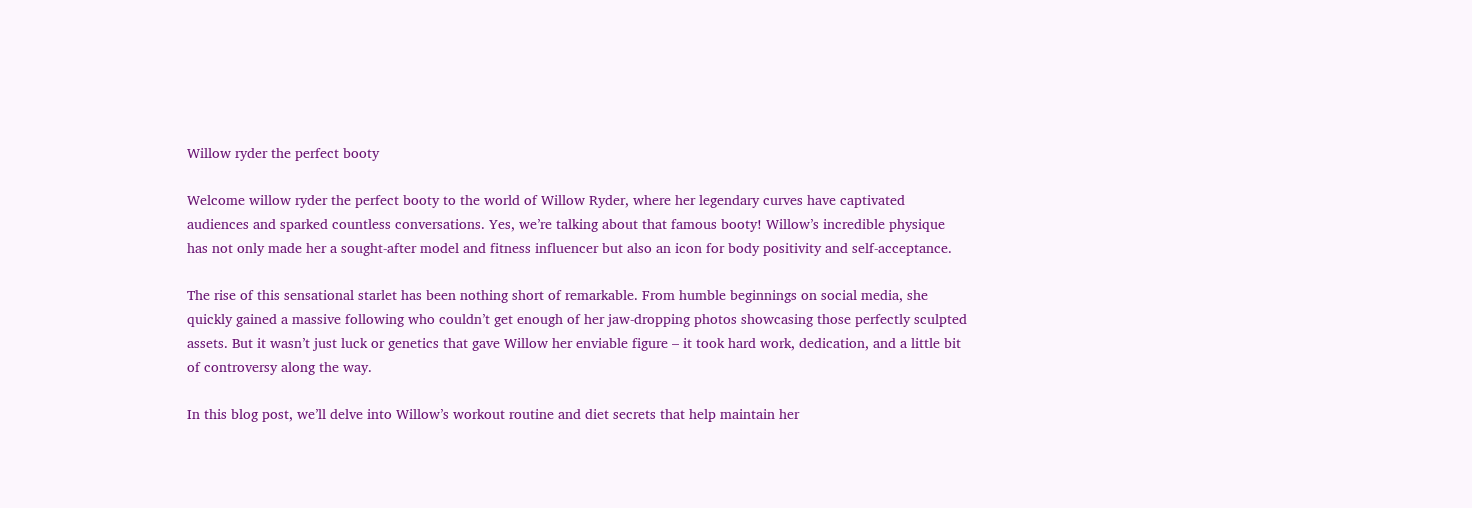Willow ryder the perfect booty

Welcome willow ryder the perfect booty to the world of Willow Ryder, where her legendary curves have captivated audiences and sparked countless conversations. Yes, we’re talking about that famous booty! Willow’s incredible physique has not only made her a sought-after model and fitness influencer but also an icon for body positivity and self-acceptance.

The rise of this sensational starlet has been nothing short of remarkable. From humble beginnings on social media, she quickly gained a massive following who couldn’t get enough of her jaw-dropping photos showcasing those perfectly sculpted assets. But it wasn’t just luck or genetics that gave Willow her enviable figure – it took hard work, dedication, and a little bit of controversy along the way.

In this blog post, we’ll delve into Willow’s workout routine and diet secrets that help maintain her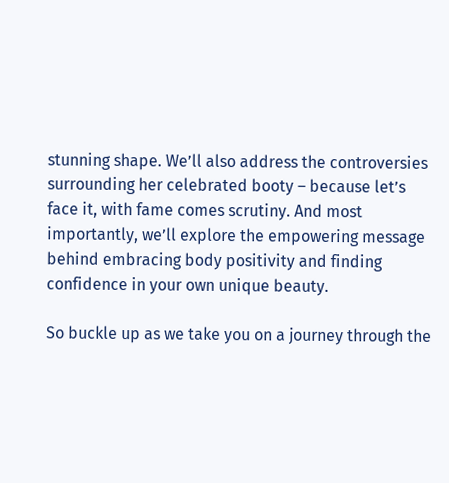stunning shape. We’ll also address the controversies surrounding her celebrated booty – because let’s face it, with fame comes scrutiny. And most importantly, we’ll explore the empowering message behind embracing body positivity and finding confidence in your own unique beauty.

So buckle up as we take you on a journey through the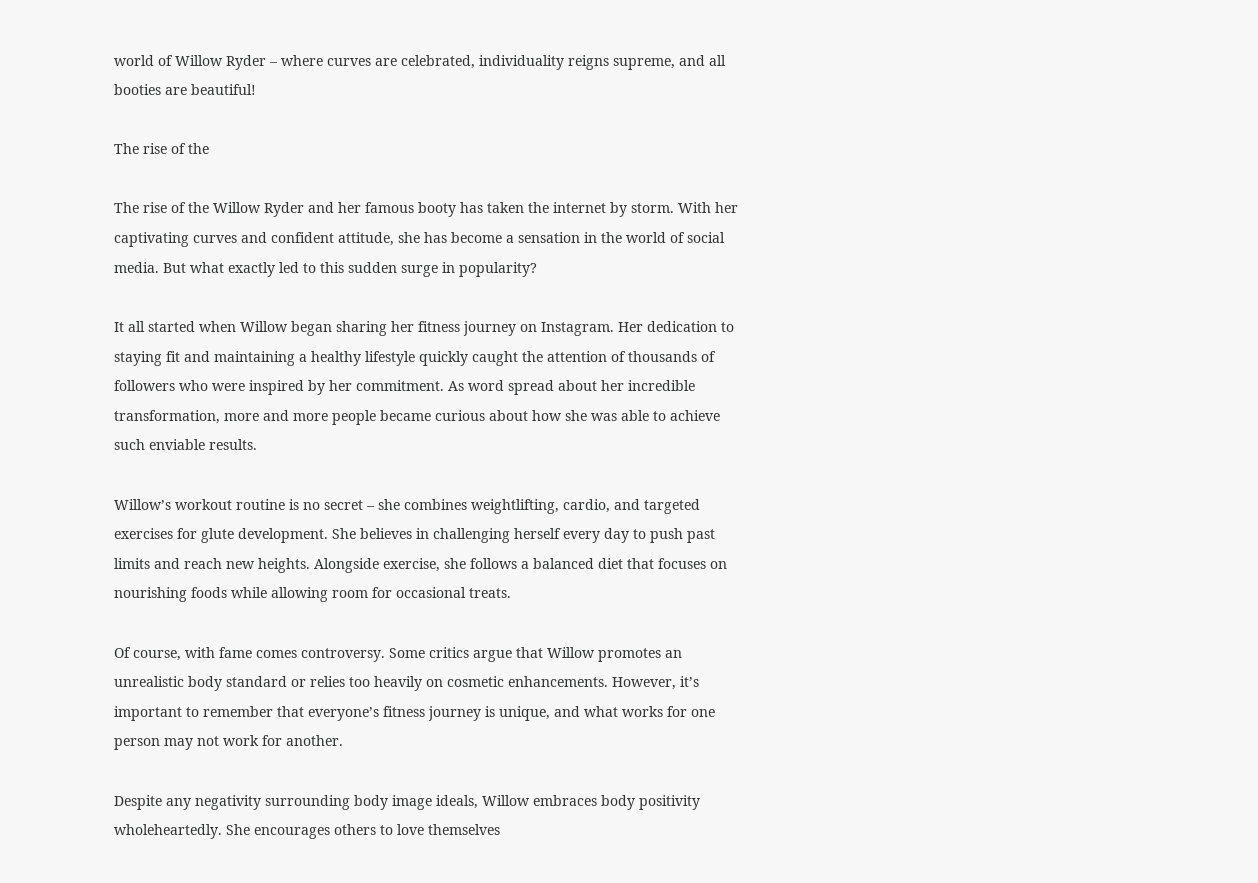world of Willow Ryder – where curves are celebrated, individuality reigns supreme, and all booties are beautiful!

The rise of the

The rise of the Willow Ryder and her famous booty has taken the internet by storm. With her captivating curves and confident attitude, she has become a sensation in the world of social media. But what exactly led to this sudden surge in popularity?

It all started when Willow began sharing her fitness journey on Instagram. Her dedication to staying fit and maintaining a healthy lifestyle quickly caught the attention of thousands of followers who were inspired by her commitment. As word spread about her incredible transformation, more and more people became curious about how she was able to achieve such enviable results.

Willow’s workout routine is no secret – she combines weightlifting, cardio, and targeted exercises for glute development. She believes in challenging herself every day to push past limits and reach new heights. Alongside exercise, she follows a balanced diet that focuses on nourishing foods while allowing room for occasional treats.

Of course, with fame comes controversy. Some critics argue that Willow promotes an unrealistic body standard or relies too heavily on cosmetic enhancements. However, it’s important to remember that everyone’s fitness journey is unique, and what works for one person may not work for another.

Despite any negativity surrounding body image ideals, Willow embraces body positivity wholeheartedly. She encourages others to love themselves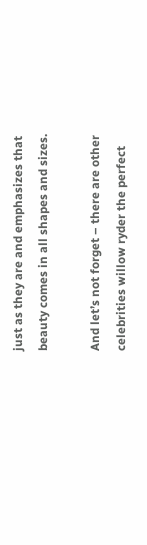just as they are and emphasizes that beauty comes in all shapes and sizes.

And let’s not forget – there are other celebrities willow ryder the perfect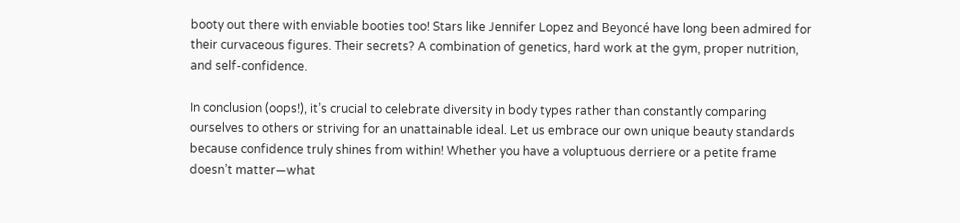booty out there with enviable booties too! Stars like Jennifer Lopez and Beyoncé have long been admired for their curvaceous figures. Their secrets? A combination of genetics, hard work at the gym, proper nutrition, and self-confidence.

In conclusion (oops!), it’s crucial to celebrate diversity in body types rather than constantly comparing ourselves to others or striving for an unattainable ideal. Let us embrace our own unique beauty standards because confidence truly shines from within! Whether you have a voluptuous derriere or a petite frame doesn’t matter—what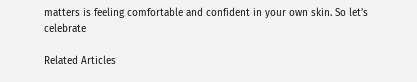matters is feeling comfortable and confident in your own skin. So let’s celebrate

Related Articles